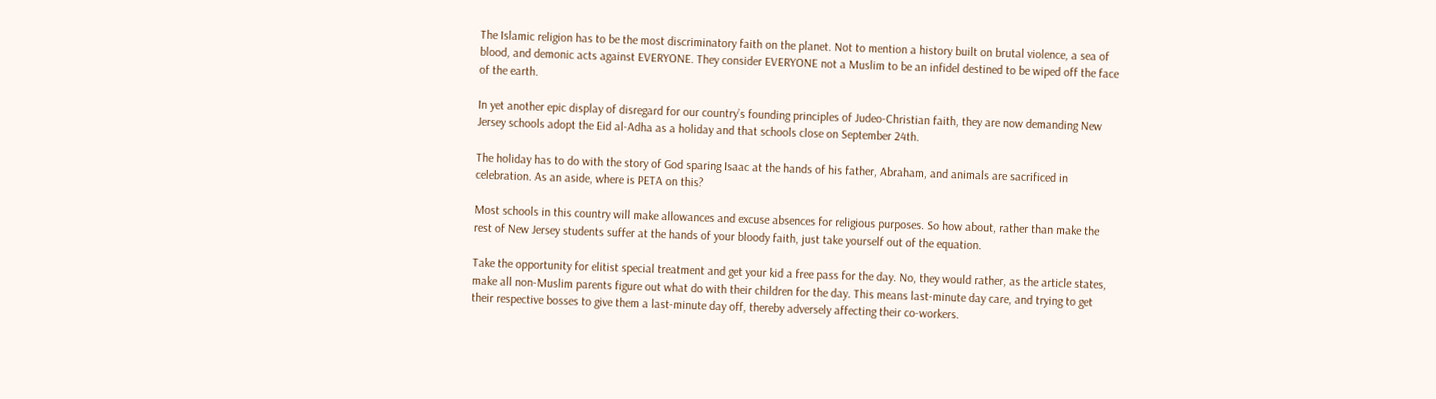The Islamic religion has to be the most discriminatory faith on the planet. Not to mention a history built on brutal violence, a sea of blood, and demonic acts against EVERYONE. They consider EVERYONE not a Muslim to be an infidel destined to be wiped off the face of the earth.

In yet another epic display of disregard for our country’s founding principles of Judeo-Christian faith, they are now demanding New Jersey schools adopt the Eid al-Adha as a holiday and that schools close on September 24th.

The holiday has to do with the story of God sparing Isaac at the hands of his father, Abraham, and animals are sacrificed in celebration. As an aside, where is PETA on this?

Most schools in this country will make allowances and excuse absences for religious purposes. So how about, rather than make the rest of New Jersey students suffer at the hands of your bloody faith, just take yourself out of the equation.

Take the opportunity for elitist special treatment and get your kid a free pass for the day. No, they would rather, as the article states, make all non-Muslim parents figure out what do with their children for the day. This means last-minute day care, and trying to get their respective bosses to give them a last-minute day off, thereby adversely affecting their co-workers.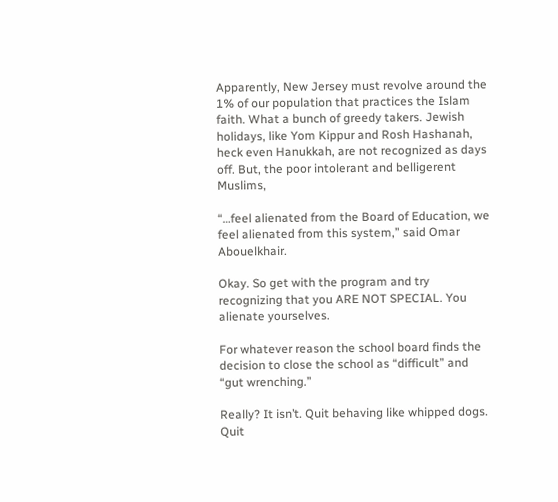Apparently, New Jersey must revolve around the 1% of our population that practices the Islam faith. What a bunch of greedy takers. Jewish holidays, like Yom Kippur and Rosh Hashanah, heck even Hanukkah, are not recognized as days off. But, the poor intolerant and belligerent Muslims,

“…feel alienated from the Board of Education, we feel alienated from this system,” said Omar Abouelkhair.

Okay. So get with the program and try recognizing that you ARE NOT SPECIAL. You alienate yourselves.

For whatever reason the school board finds the decision to close the school as “difficult” and “gut wrenching.”

Really? It isn’t. Quit behaving like whipped dogs. Quit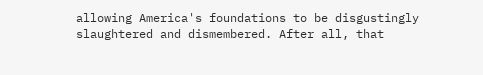allowing America's foundations to be disgustingly slaughtered and dismembered. After all, that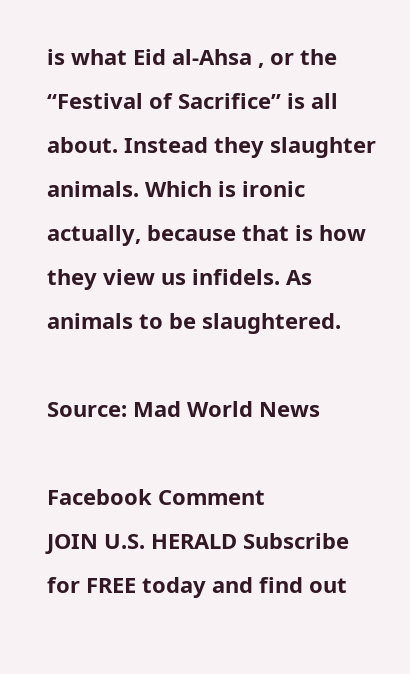is what Eid al-Ahsa , or the “Festival of Sacrifice” is all about. Instead they slaughter animals. Which is ironic actually, because that is how they view us infidels. As animals to be slaughtered.

Source: Mad World News

Facebook Comment
JOIN U.S. HERALD Subscribe for FREE today and find out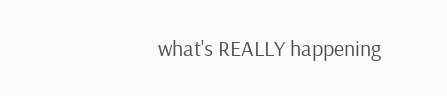what's REALLY happening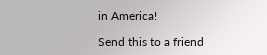in America!

Send this to a friend